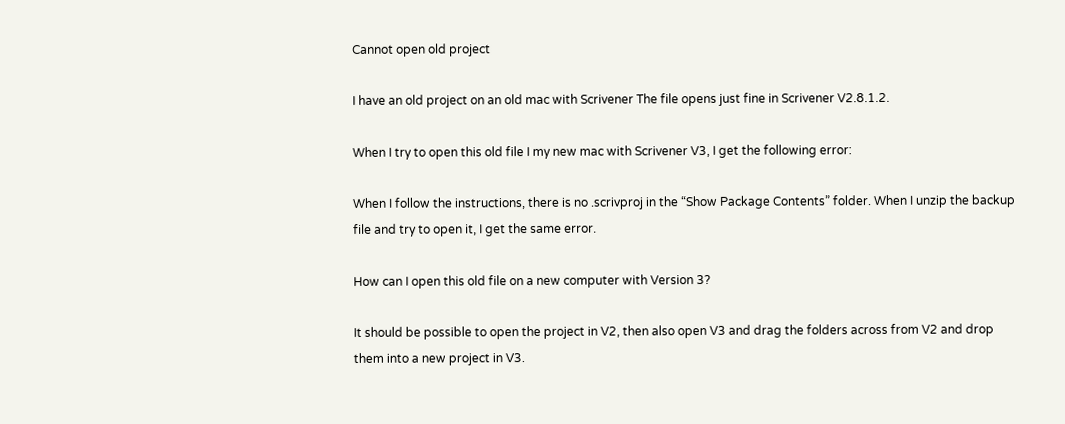Cannot open old project

I have an old project on an old mac with Scrivener The file opens just fine in Scrivener V2.8.1.2.

When I try to open this old file I my new mac with Scrivener V3, I get the following error:

When I follow the instructions, there is no .scrivproj in the “Show Package Contents” folder. When I unzip the backup file and try to open it, I get the same error.

How can I open this old file on a new computer with Version 3?

It should be possible to open the project in V2, then also open V3 and drag the folders across from V2 and drop them into a new project in V3.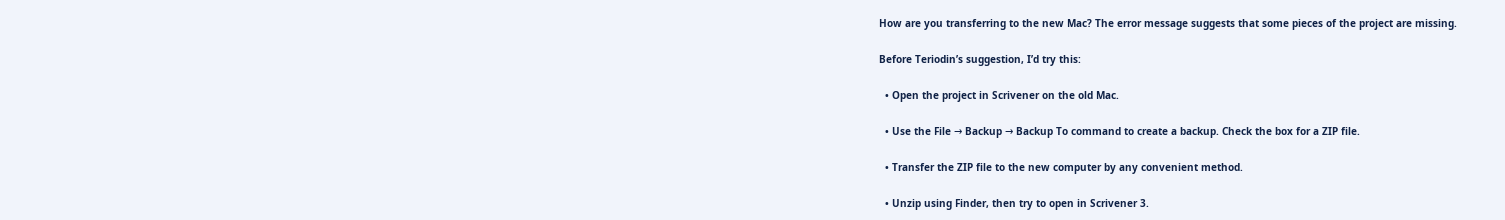How are you transferring to the new Mac? The error message suggests that some pieces of the project are missing.

Before Teriodin’s suggestion, I’d try this:

  • Open the project in Scrivener on the old Mac.

  • Use the File → Backup → Backup To command to create a backup. Check the box for a ZIP file.

  • Transfer the ZIP file to the new computer by any convenient method.

  • Unzip using Finder, then try to open in Scrivener 3.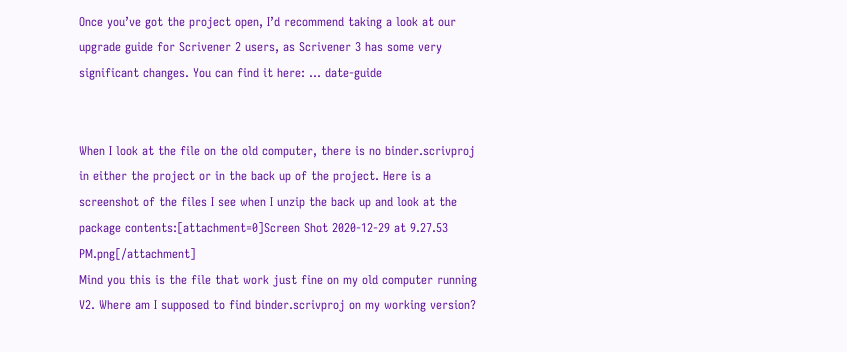Once you’ve got the project open, I’d recommend taking a look at our upgrade guide for Scrivener 2 users, as Scrivener 3 has some very significant changes. You can find it here: … date-guide


When I look at the file on the old computer, there is no binder.scrivproj in either the project or in the back up of the project. Here is a screenshot of the files I see when I unzip the back up and look at the package contents:[attachment=0]Screen Shot 2020-12-29 at 9.27.53 PM.png[/attachment]
Mind you this is the file that work just fine on my old computer running V2. Where am I supposed to find binder.scrivproj on my working version?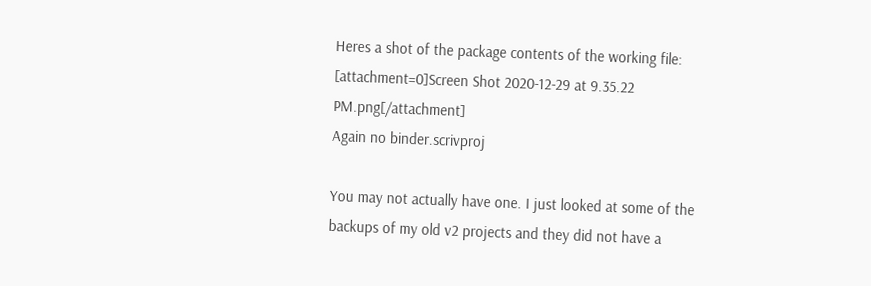Heres a shot of the package contents of the working file:
[attachment=0]Screen Shot 2020-12-29 at 9.35.22 PM.png[/attachment]
Again no binder.scrivproj

You may not actually have one. I just looked at some of the backups of my old v2 projects and they did not have a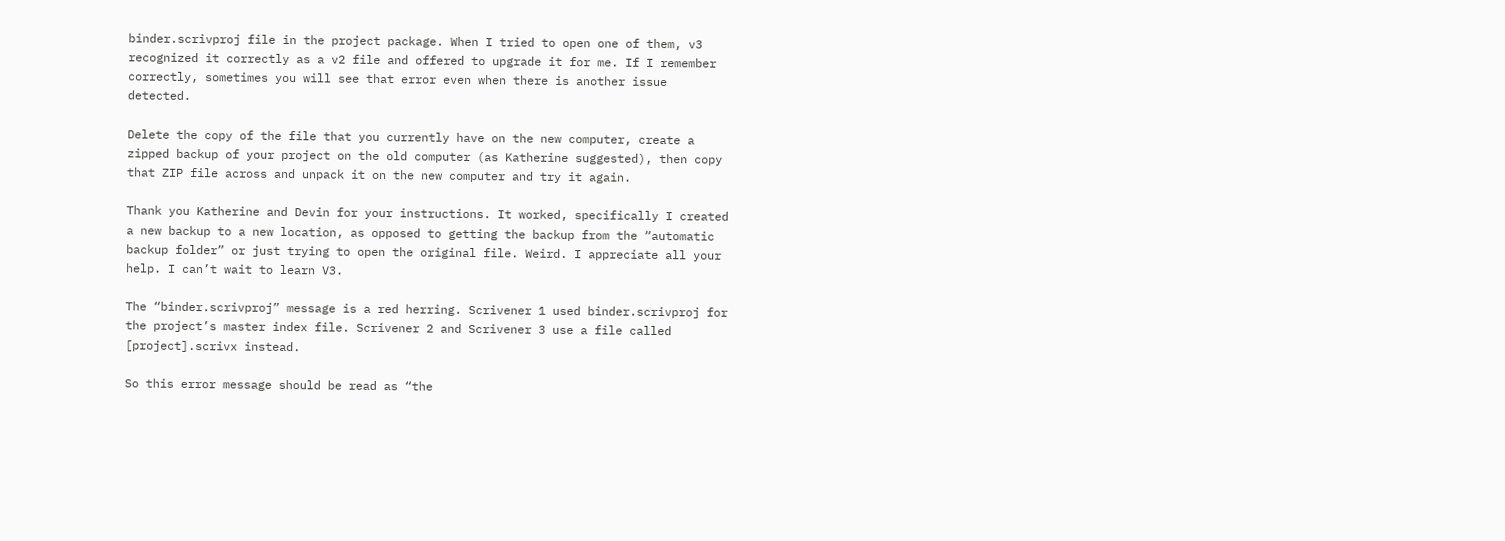binder.scrivproj file in the project package. When I tried to open one of them, v3 recognized it correctly as a v2 file and offered to upgrade it for me. If I remember correctly, sometimes you will see that error even when there is another issue detected.

Delete the copy of the file that you currently have on the new computer, create a zipped backup of your project on the old computer (as Katherine suggested), then copy that ZIP file across and unpack it on the new computer and try it again.

Thank you Katherine and Devin for your instructions. It worked, specifically I created a new backup to a new location, as opposed to getting the backup from the “automatic backup folder” or just trying to open the original file. Weird. I appreciate all your help. I can’t wait to learn V3.

The “binder.scrivproj” message is a red herring. Scrivener 1 used binder.scrivproj for the project’s master index file. Scrivener 2 and Scrivener 3 use a file called [project].scrivx instead.

So this error message should be read as “the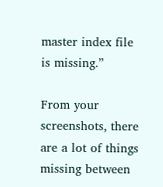master index file is missing.”

From your screenshots, there are a lot of things missing between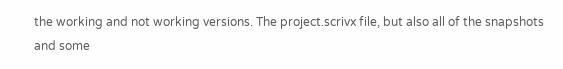the working and not working versions. The project.scrivx file, but also all of the snapshots and some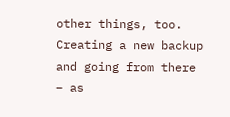other things, too. Creating a new backup and going from there – as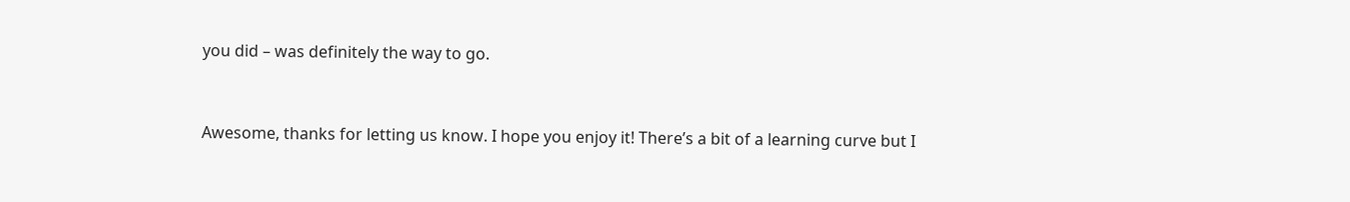you did – was definitely the way to go.


Awesome, thanks for letting us know. I hope you enjoy it! There’s a bit of a learning curve but I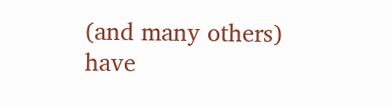(and many others) have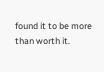found it to be more than worth it.